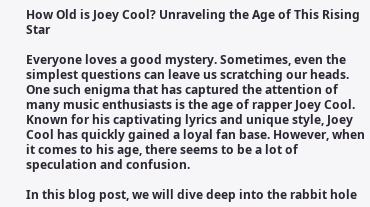How Old is Joey Cool? Unraveling the Age of This Rising Star

Everyone loves a good mystery. Sometimes, even the simplest questions can leave us scratching our heads. One such enigma that has captured the attention of many music enthusiasts is the age of rapper Joey Cool. Known for his captivating lyrics and unique style, Joey Cool has quickly gained a loyal fan base. However, when it comes to his age, there seems to be a lot of speculation and confusion.

In this blog post, we will dive deep into the rabbit hole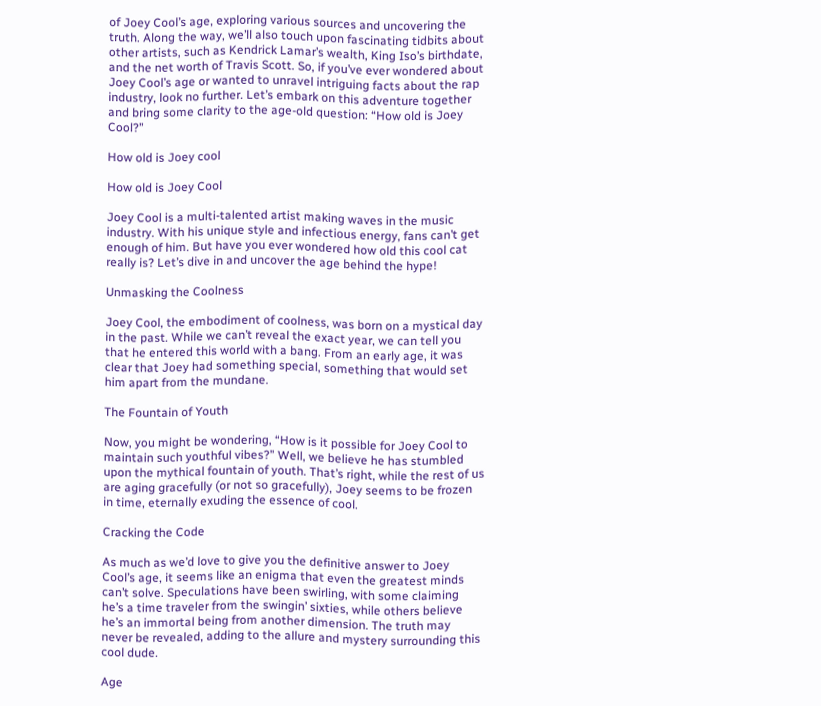of Joey Cool’s age, exploring various sources and uncovering the truth. Along the way, we’ll also touch upon fascinating tidbits about other artists, such as Kendrick Lamar’s wealth, King Iso’s birthdate, and the net worth of Travis Scott. So, if you’ve ever wondered about Joey Cool’s age or wanted to unravel intriguing facts about the rap industry, look no further. Let’s embark on this adventure together and bring some clarity to the age-old question: “How old is Joey Cool?”

How old is Joey cool

How old is Joey Cool

Joey Cool is a multi-talented artist making waves in the music industry. With his unique style and infectious energy, fans can’t get enough of him. But have you ever wondered how old this cool cat really is? Let’s dive in and uncover the age behind the hype!

Unmasking the Coolness

Joey Cool, the embodiment of coolness, was born on a mystical day in the past. While we can’t reveal the exact year, we can tell you that he entered this world with a bang. From an early age, it was clear that Joey had something special, something that would set him apart from the mundane.

The Fountain of Youth

Now, you might be wondering, “How is it possible for Joey Cool to maintain such youthful vibes?” Well, we believe he has stumbled upon the mythical fountain of youth. That’s right, while the rest of us are aging gracefully (or not so gracefully), Joey seems to be frozen in time, eternally exuding the essence of cool.

Cracking the Code

As much as we’d love to give you the definitive answer to Joey Cool’s age, it seems like an enigma that even the greatest minds can’t solve. Speculations have been swirling, with some claiming he’s a time traveler from the swingin’ sixties, while others believe he’s an immortal being from another dimension. The truth may never be revealed, adding to the allure and mystery surrounding this cool dude.

Age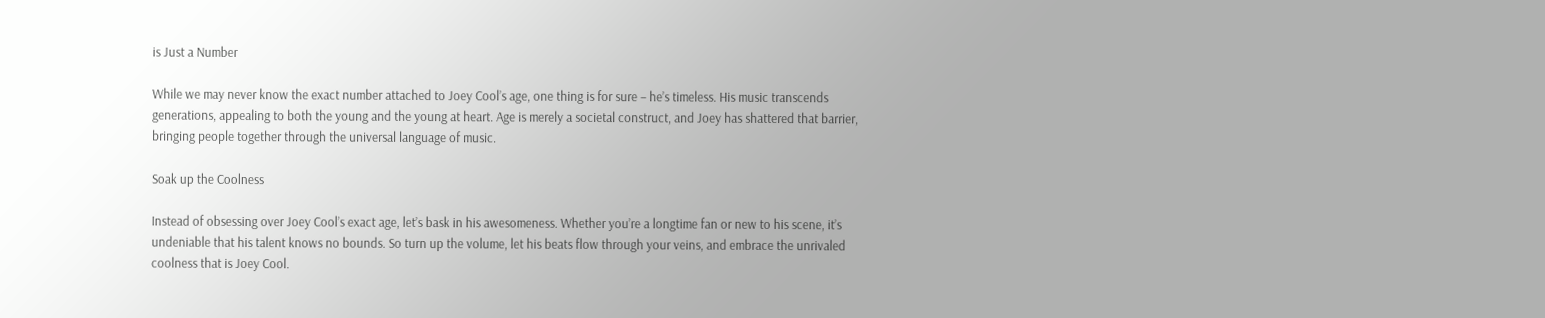is Just a Number

While we may never know the exact number attached to Joey Cool’s age, one thing is for sure – he’s timeless. His music transcends generations, appealing to both the young and the young at heart. Age is merely a societal construct, and Joey has shattered that barrier, bringing people together through the universal language of music.

Soak up the Coolness

Instead of obsessing over Joey Cool’s exact age, let’s bask in his awesomeness. Whether you’re a longtime fan or new to his scene, it’s undeniable that his talent knows no bounds. So turn up the volume, let his beats flow through your veins, and embrace the unrivaled coolness that is Joey Cool.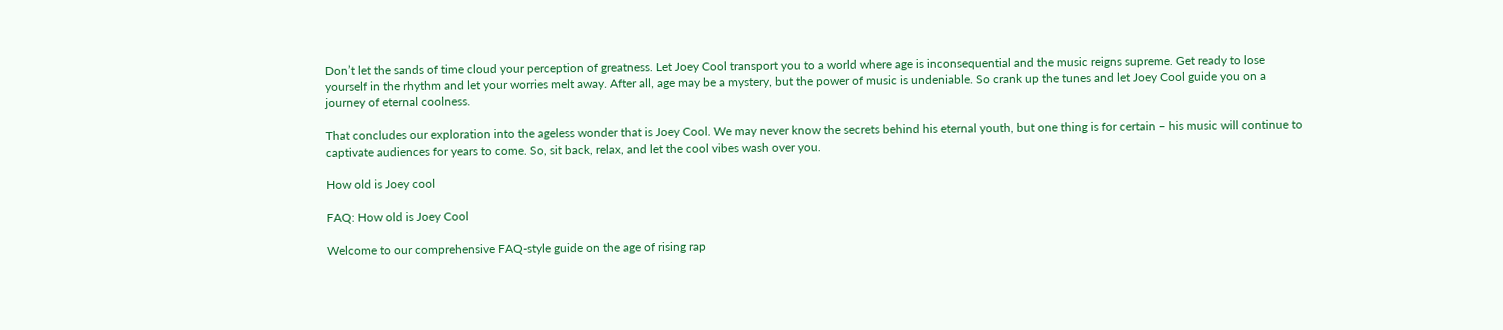Don’t let the sands of time cloud your perception of greatness. Let Joey Cool transport you to a world where age is inconsequential and the music reigns supreme. Get ready to lose yourself in the rhythm and let your worries melt away. After all, age may be a mystery, but the power of music is undeniable. So crank up the tunes and let Joey Cool guide you on a journey of eternal coolness.

That concludes our exploration into the ageless wonder that is Joey Cool. We may never know the secrets behind his eternal youth, but one thing is for certain – his music will continue to captivate audiences for years to come. So, sit back, relax, and let the cool vibes wash over you.

How old is Joey cool

FAQ: How old is Joey Cool

Welcome to our comprehensive FAQ-style guide on the age of rising rap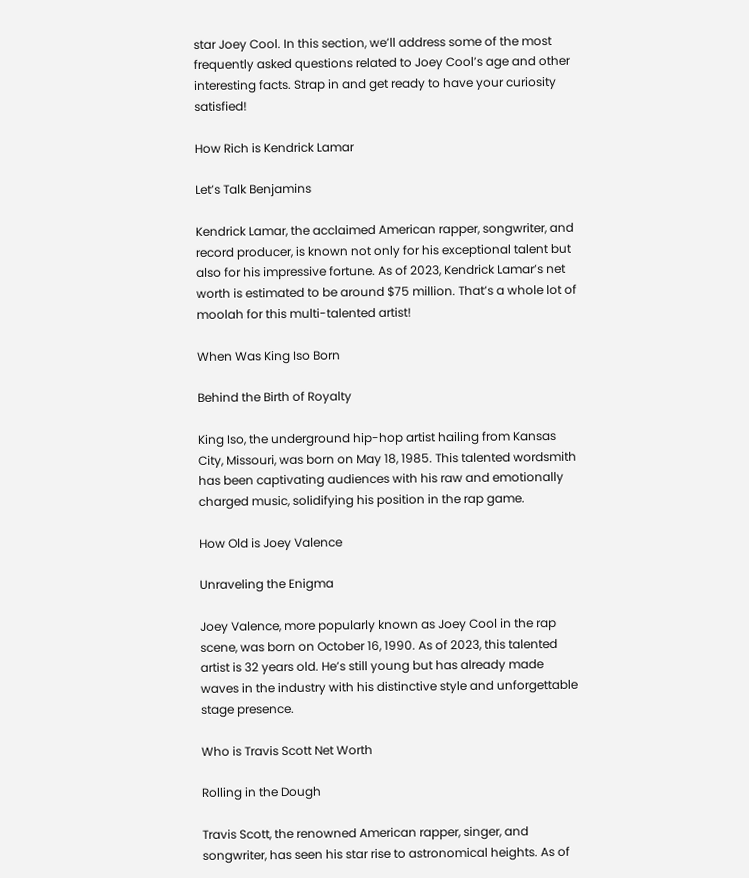star Joey Cool. In this section, we’ll address some of the most frequently asked questions related to Joey Cool’s age and other interesting facts. Strap in and get ready to have your curiosity satisfied!

How Rich is Kendrick Lamar

Let’s Talk Benjamins

Kendrick Lamar, the acclaimed American rapper, songwriter, and record producer, is known not only for his exceptional talent but also for his impressive fortune. As of 2023, Kendrick Lamar’s net worth is estimated to be around $75 million. That’s a whole lot of moolah for this multi-talented artist!

When Was King Iso Born

Behind the Birth of Royalty

King Iso, the underground hip-hop artist hailing from Kansas City, Missouri, was born on May 18, 1985. This talented wordsmith has been captivating audiences with his raw and emotionally charged music, solidifying his position in the rap game.

How Old is Joey Valence

Unraveling the Enigma

Joey Valence, more popularly known as Joey Cool in the rap scene, was born on October 16, 1990. As of 2023, this talented artist is 32 years old. He’s still young but has already made waves in the industry with his distinctive style and unforgettable stage presence.

Who is Travis Scott Net Worth

Rolling in the Dough

Travis Scott, the renowned American rapper, singer, and songwriter, has seen his star rise to astronomical heights. As of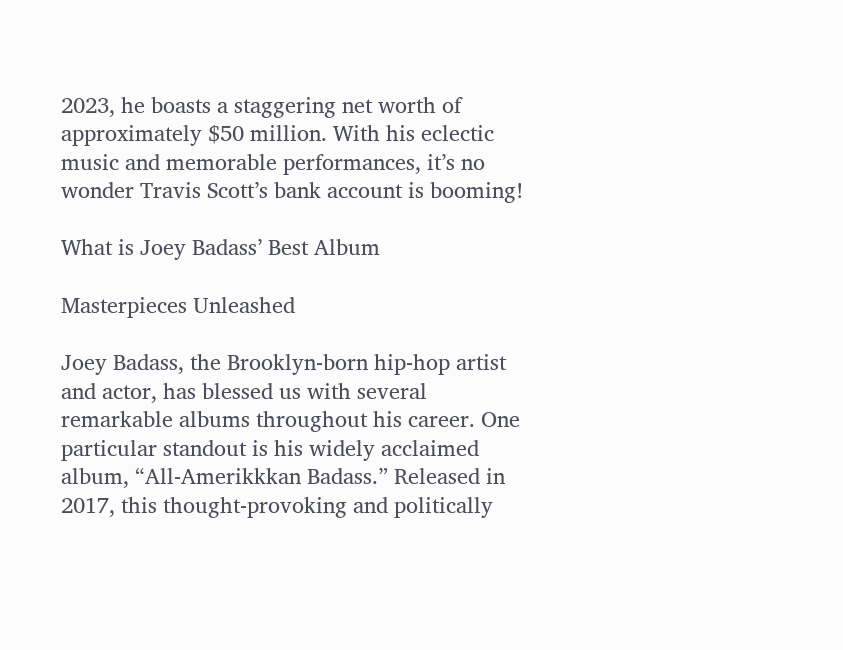2023, he boasts a staggering net worth of approximately $50 million. With his eclectic music and memorable performances, it’s no wonder Travis Scott’s bank account is booming!

What is Joey Badass’ Best Album

Masterpieces Unleashed

Joey Badass, the Brooklyn-born hip-hop artist and actor, has blessed us with several remarkable albums throughout his career. One particular standout is his widely acclaimed album, “All-Amerikkkan Badass.” Released in 2017, this thought-provoking and politically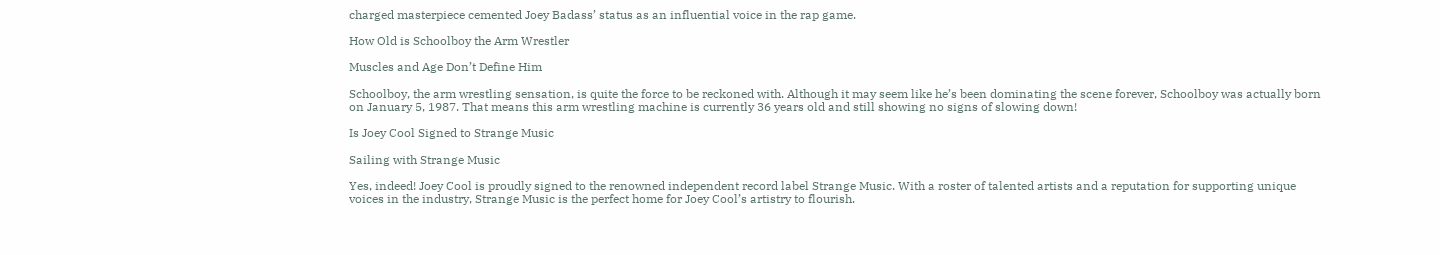charged masterpiece cemented Joey Badass’ status as an influential voice in the rap game.

How Old is Schoolboy the Arm Wrestler

Muscles and Age Don’t Define Him

Schoolboy, the arm wrestling sensation, is quite the force to be reckoned with. Although it may seem like he’s been dominating the scene forever, Schoolboy was actually born on January 5, 1987. That means this arm wrestling machine is currently 36 years old and still showing no signs of slowing down!

Is Joey Cool Signed to Strange Music

Sailing with Strange Music

Yes, indeed! Joey Cool is proudly signed to the renowned independent record label Strange Music. With a roster of talented artists and a reputation for supporting unique voices in the industry, Strange Music is the perfect home for Joey Cool’s artistry to flourish.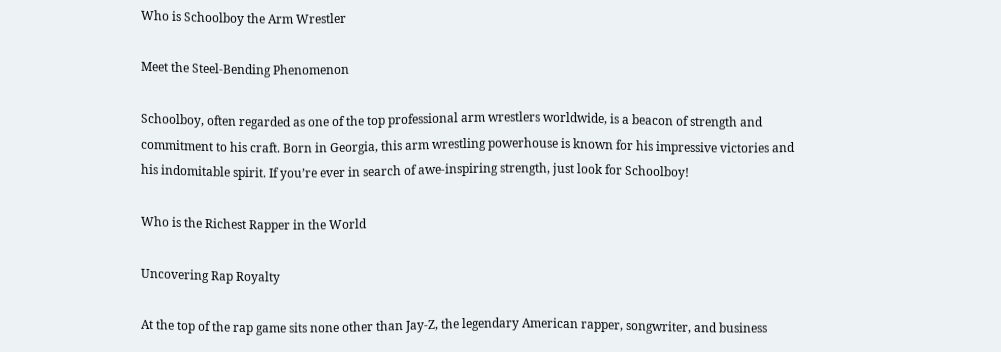Who is Schoolboy the Arm Wrestler

Meet the Steel-Bending Phenomenon

Schoolboy, often regarded as one of the top professional arm wrestlers worldwide, is a beacon of strength and commitment to his craft. Born in Georgia, this arm wrestling powerhouse is known for his impressive victories and his indomitable spirit. If you’re ever in search of awe-inspiring strength, just look for Schoolboy!

Who is the Richest Rapper in the World

Uncovering Rap Royalty

At the top of the rap game sits none other than Jay-Z, the legendary American rapper, songwriter, and business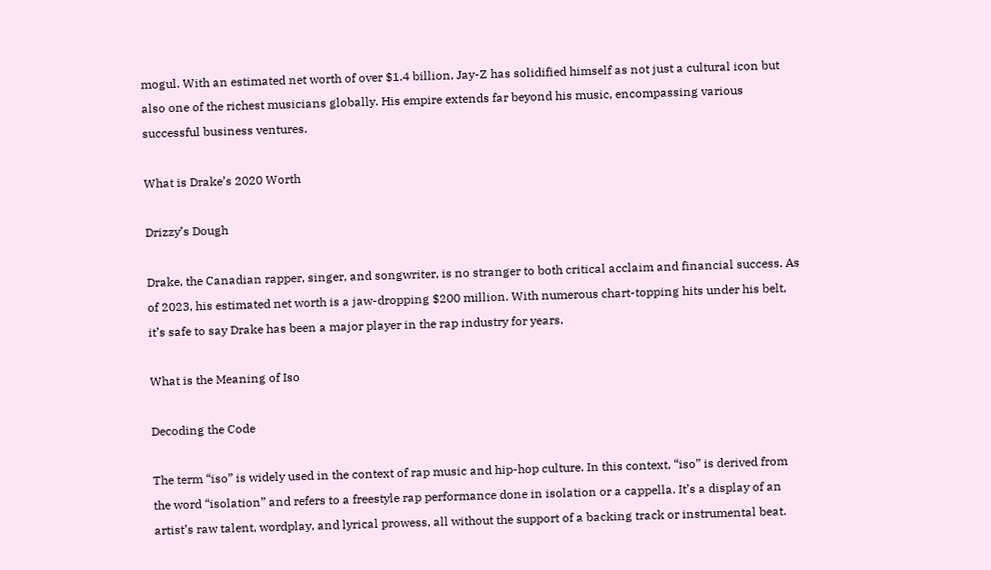mogul. With an estimated net worth of over $1.4 billion, Jay-Z has solidified himself as not just a cultural icon but also one of the richest musicians globally. His empire extends far beyond his music, encompassing various successful business ventures.

What is Drake’s 2020 Worth

Drizzy’s Dough

Drake, the Canadian rapper, singer, and songwriter, is no stranger to both critical acclaim and financial success. As of 2023, his estimated net worth is a jaw-dropping $200 million. With numerous chart-topping hits under his belt, it’s safe to say Drake has been a major player in the rap industry for years.

What is the Meaning of Iso

Decoding the Code

The term “iso” is widely used in the context of rap music and hip-hop culture. In this context, “iso” is derived from the word “isolation” and refers to a freestyle rap performance done in isolation or a cappella. It’s a display of an artist’s raw talent, wordplay, and lyrical prowess, all without the support of a backing track or instrumental beat.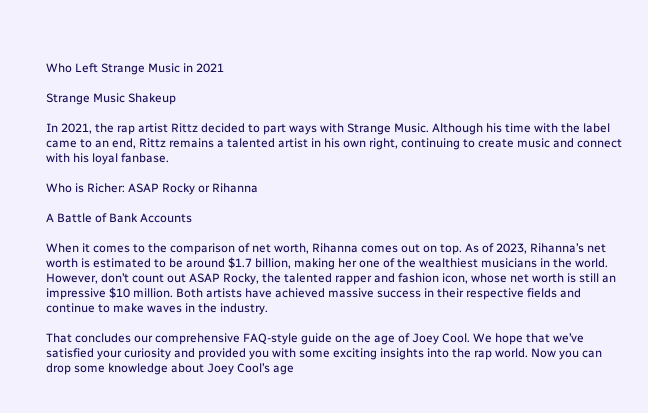Who Left Strange Music in 2021

Strange Music Shakeup

In 2021, the rap artist Rittz decided to part ways with Strange Music. Although his time with the label came to an end, Rittz remains a talented artist in his own right, continuing to create music and connect with his loyal fanbase.

Who is Richer: ASAP Rocky or Rihanna

A Battle of Bank Accounts

When it comes to the comparison of net worth, Rihanna comes out on top. As of 2023, Rihanna’s net worth is estimated to be around $1.7 billion, making her one of the wealthiest musicians in the world. However, don’t count out ASAP Rocky, the talented rapper and fashion icon, whose net worth is still an impressive $10 million. Both artists have achieved massive success in their respective fields and continue to make waves in the industry.

That concludes our comprehensive FAQ-style guide on the age of Joey Cool. We hope that we’ve satisfied your curiosity and provided you with some exciting insights into the rap world. Now you can drop some knowledge about Joey Cool’s age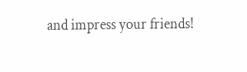and impress your friends!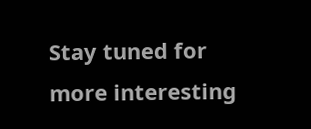Stay tuned for more interesting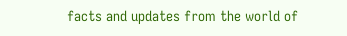facts and updates from the world of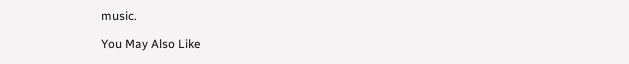music.

You May Also Like